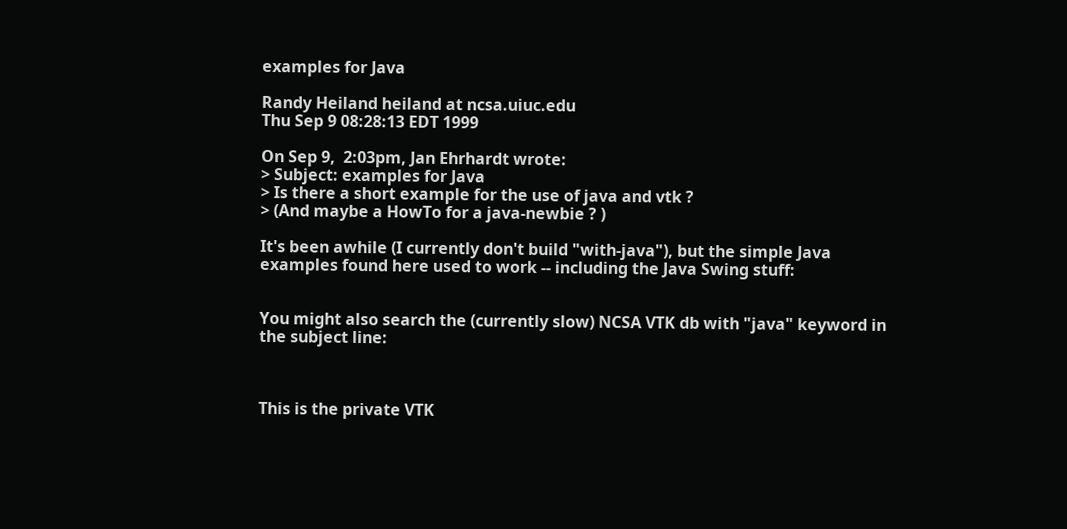examples for Java

Randy Heiland heiland at ncsa.uiuc.edu
Thu Sep 9 08:28:13 EDT 1999

On Sep 9,  2:03pm, Jan Ehrhardt wrote:
> Subject: examples for Java
> Is there a short example for the use of java and vtk ?
> (And maybe a HowTo for a java-newbie ? )

It's been awhile (I currently don't build "with-java"), but the simple Java
examples found here used to work -- including the Java Swing stuff:


You might also search the (currently slow) NCSA VTK db with "java" keyword in
the subject line:



This is the private VTK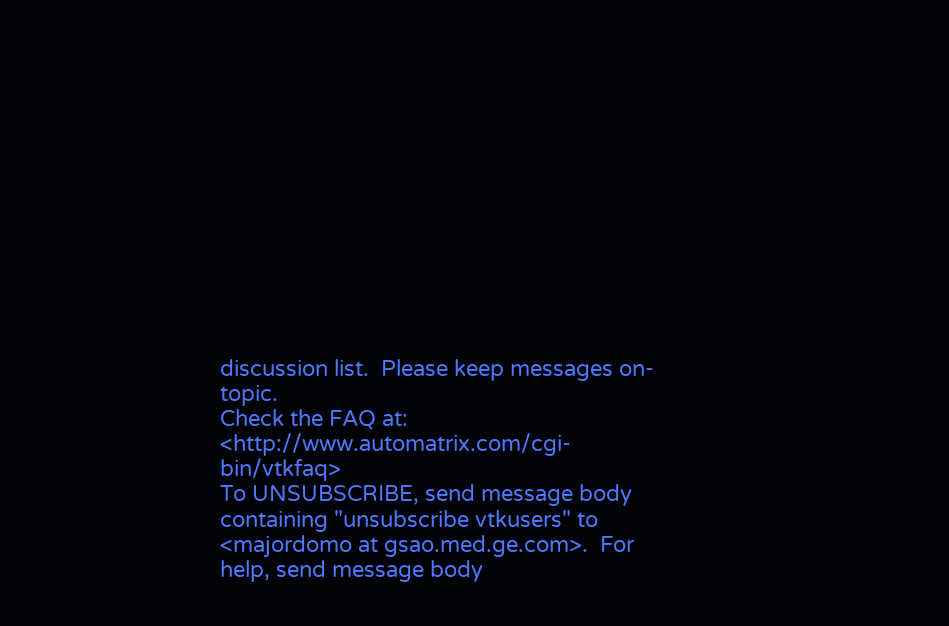discussion list.  Please keep messages on-topic.
Check the FAQ at: <http://www.automatrix.com/cgi-bin/vtkfaq>
To UNSUBSCRIBE, send message body containing "unsubscribe vtkusers" to
<majordomo at gsao.med.ge.com>.  For help, send message body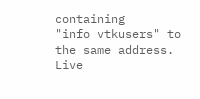containing
"info vtkusers" to the same address.     Live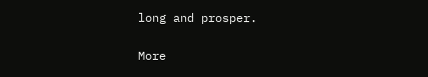long and prosper.

More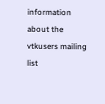information about the vtkusers mailing list